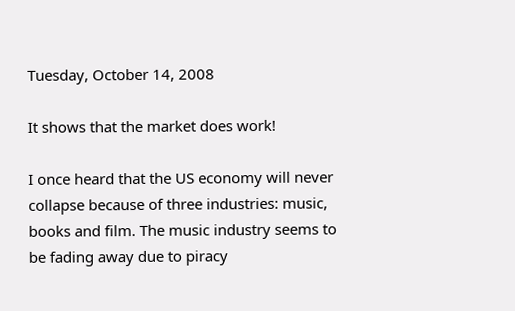Tuesday, October 14, 2008

It shows that the market does work!

I once heard that the US economy will never collapse because of three industries: music, books and film. The music industry seems to be fading away due to piracy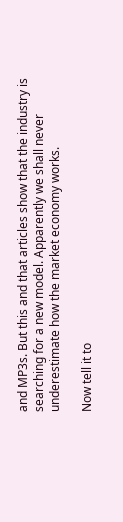and MP3s. But this and that articles show that the industry is searching for a new model. Apparently we shall never underestimate how the market economy works.

Now tell it to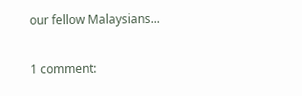our fellow Malaysians...

1 comment: